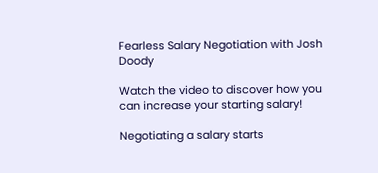Fearless Salary Negotiation with Josh Doody

Watch the video to discover how you can increase your starting salary!

Negotiating a salary starts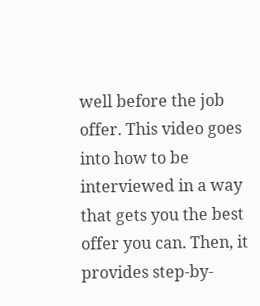well before the job offer. This video goes into how to be interviewed in a way that gets you the best offer you can. Then, it provides step-by-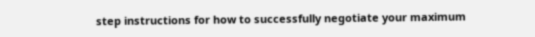step instructions for how to successfully negotiate your maximum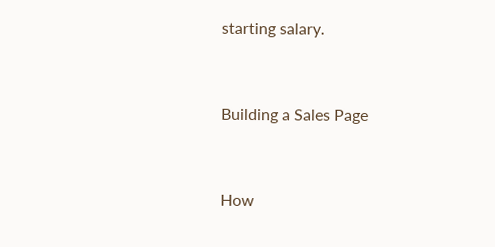starting salary.


Building a Sales Page


How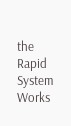the Rapid System Works